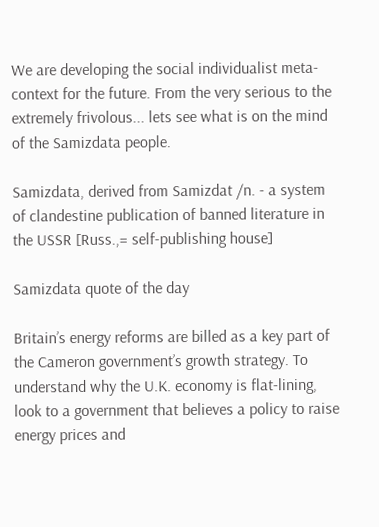We are developing the social individualist meta-context for the future. From the very serious to the extremely frivolous... lets see what is on the mind of the Samizdata people.

Samizdata, derived from Samizdat /n. - a system of clandestine publication of banned literature in the USSR [Russ.,= self-publishing house]

Samizdata quote of the day

Britain’s energy reforms are billed as a key part of the Cameron government’s growth strategy. To understand why the U.K. economy is flat-lining, look to a government that believes a policy to raise energy prices and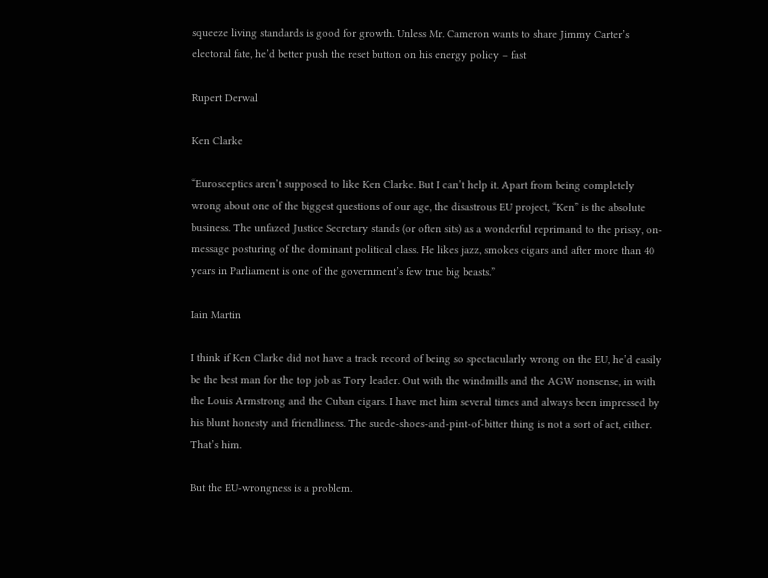squeeze living standards is good for growth. Unless Mr. Cameron wants to share Jimmy Carter’s electoral fate, he’d better push the reset button on his energy policy – fast

Rupert Derwal

Ken Clarke

“Eurosceptics aren’t supposed to like Ken Clarke. But I can’t help it. Apart from being completely wrong about one of the biggest questions of our age, the disastrous EU project, “Ken” is the absolute business. The unfazed Justice Secretary stands (or often sits) as a wonderful reprimand to the prissy, on-message posturing of the dominant political class. He likes jazz, smokes cigars and after more than 40 years in Parliament is one of the government’s few true big beasts.”

Iain Martin

I think if Ken Clarke did not have a track record of being so spectacularly wrong on the EU, he’d easily be the best man for the top job as Tory leader. Out with the windmills and the AGW nonsense, in with the Louis Armstrong and the Cuban cigars. I have met him several times and always been impressed by his blunt honesty and friendliness. The suede-shoes-and-pint-of-bitter thing is not a sort of act, either. That’s him.

But the EU-wrongness is a problem.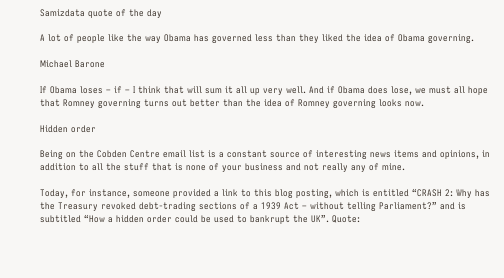Samizdata quote of the day

A lot of people like the way Obama has governed less than they liked the idea of Obama governing.

Michael Barone

If Obama loses – if – I think that will sum it all up very well. And if Obama does lose, we must all hope that Romney governing turns out better than the idea of Romney governing looks now.

Hidden order

Being on the Cobden Centre email list is a constant source of interesting news items and opinions, in addition to all the stuff that is none of your business and not really any of mine.

Today, for instance, someone provided a link to this blog posting, which is entitled “CRASH 2: Why has the Treasury revoked debt-trading sections of a 1939 Act – without telling Parliament?” and is subtitled “How a hidden order could be used to bankrupt the UK”. Quote: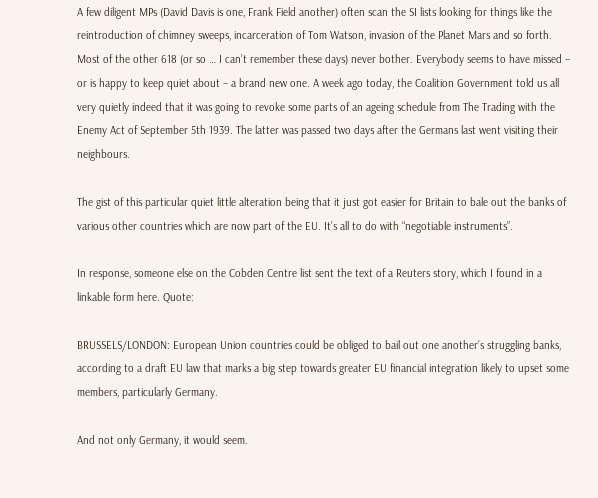A few diligent MPs (David Davis is one, Frank Field another) often scan the SI lists looking for things like the reintroduction of chimney sweeps, incarceration of Tom Watson, invasion of the Planet Mars and so forth. Most of the other 618 (or so … I can’t remember these days) never bother. Everybody seems to have missed – or is happy to keep quiet about – a brand new one. A week ago today, the Coalition Government told us all very quietly indeed that it was going to revoke some parts of an ageing schedule from The Trading with the Enemy Act of September 5th 1939. The latter was passed two days after the Germans last went visiting their neighbours.

The gist of this particular quiet little alteration being that it just got easier for Britain to bale out the banks of various other countries which are now part of the EU. It’s all to do with “negotiable instruments”.

In response, someone else on the Cobden Centre list sent the text of a Reuters story, which I found in a linkable form here. Quote:

BRUSSELS/LONDON: European Union countries could be obliged to bail out one another’s struggling banks, according to a draft EU law that marks a big step towards greater EU financial integration likely to upset some members, particularly Germany.

And not only Germany, it would seem.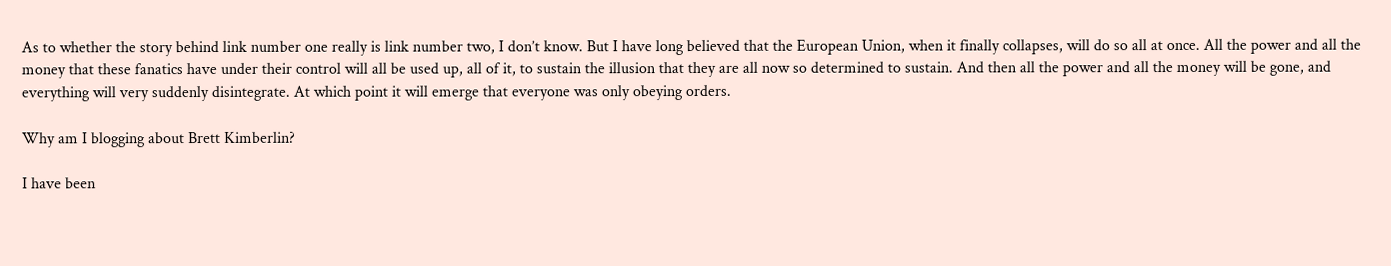As to whether the story behind link number one really is link number two, I don’t know. But I have long believed that the European Union, when it finally collapses, will do so all at once. All the power and all the money that these fanatics have under their control will all be used up, all of it, to sustain the illusion that they are all now so determined to sustain. And then all the power and all the money will be gone, and everything will very suddenly disintegrate. At which point it will emerge that everyone was only obeying orders.

Why am I blogging about Brett Kimberlin?

I have been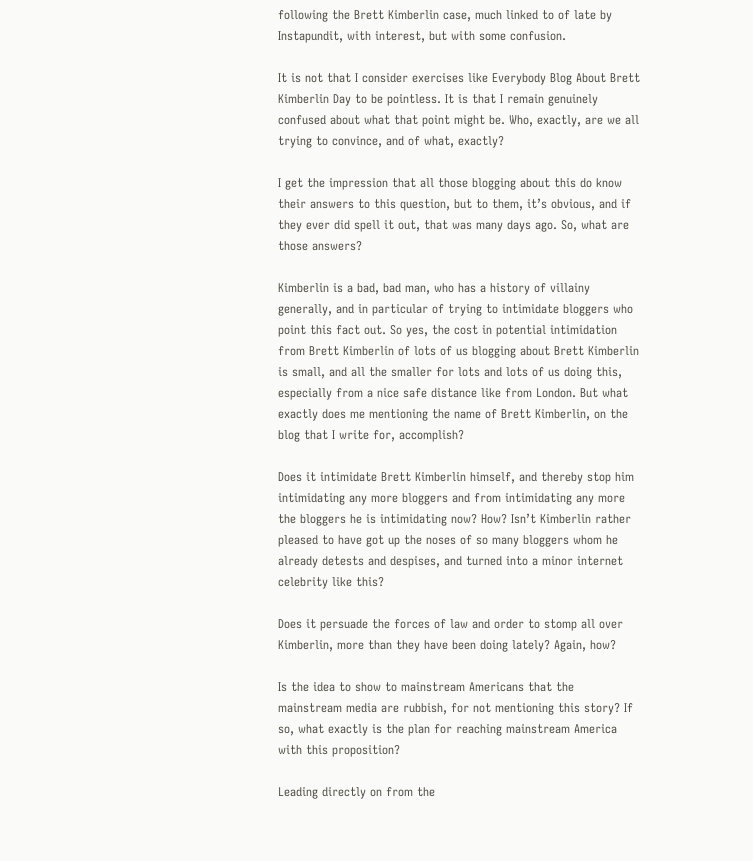following the Brett Kimberlin case, much linked to of late by Instapundit, with interest, but with some confusion.

It is not that I consider exercises like Everybody Blog About Brett Kimberlin Day to be pointless. It is that I remain genuinely confused about what that point might be. Who, exactly, are we all trying to convince, and of what, exactly?

I get the impression that all those blogging about this do know their answers to this question, but to them, it’s obvious, and if they ever did spell it out, that was many days ago. So, what are those answers?

Kimberlin is a bad, bad man, who has a history of villainy generally, and in particular of trying to intimidate bloggers who point this fact out. So yes, the cost in potential intimidation from Brett Kimberlin of lots of us blogging about Brett Kimberlin is small, and all the smaller for lots and lots of us doing this, especially from a nice safe distance like from London. But what exactly does me mentioning the name of Brett Kimberlin, on the blog that I write for, accomplish?

Does it intimidate Brett Kimberlin himself, and thereby stop him intimidating any more bloggers and from intimidating any more the bloggers he is intimidating now? How? Isn’t Kimberlin rather pleased to have got up the noses of so many bloggers whom he already detests and despises, and turned into a minor internet celebrity like this?

Does it persuade the forces of law and order to stomp all over Kimberlin, more than they have been doing lately? Again, how?

Is the idea to show to mainstream Americans that the mainstream media are rubbish, for not mentioning this story? If so, what exactly is the plan for reaching mainstream America with this proposition?

Leading directly on from the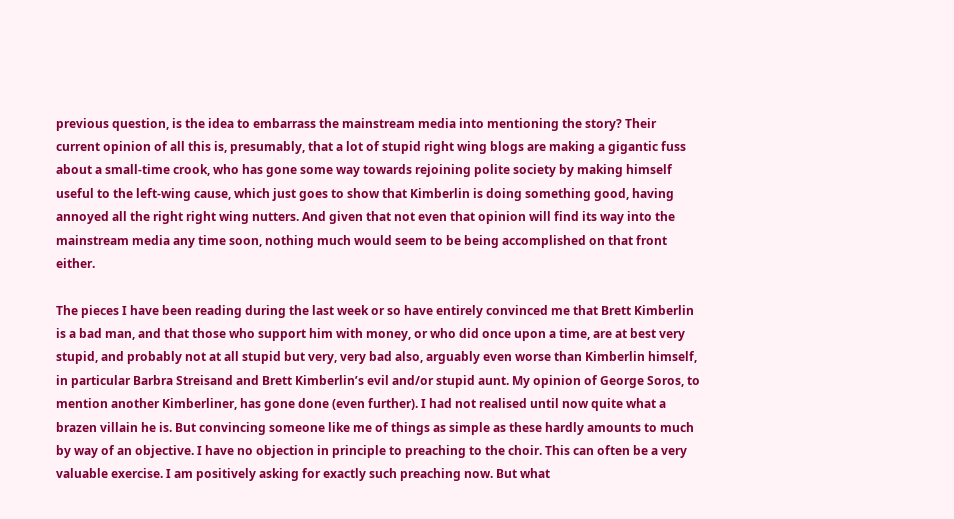previous question, is the idea to embarrass the mainstream media into mentioning the story? Their current opinion of all this is, presumably, that a lot of stupid right wing blogs are making a gigantic fuss about a small-time crook, who has gone some way towards rejoining polite society by making himself useful to the left-wing cause, which just goes to show that Kimberlin is doing something good, having annoyed all the right right wing nutters. And given that not even that opinion will find its way into the mainstream media any time soon, nothing much would seem to be being accomplished on that front either.

The pieces I have been reading during the last week or so have entirely convinced me that Brett Kimberlin is a bad man, and that those who support him with money, or who did once upon a time, are at best very stupid, and probably not at all stupid but very, very bad also, arguably even worse than Kimberlin himself, in particular Barbra Streisand and Brett Kimberlin’s evil and/or stupid aunt. My opinion of George Soros, to mention another Kimberliner, has gone done (even further). I had not realised until now quite what a brazen villain he is. But convincing someone like me of things as simple as these hardly amounts to much by way of an objective. I have no objection in principle to preaching to the choir. This can often be a very valuable exercise. I am positively asking for exactly such preaching now. But what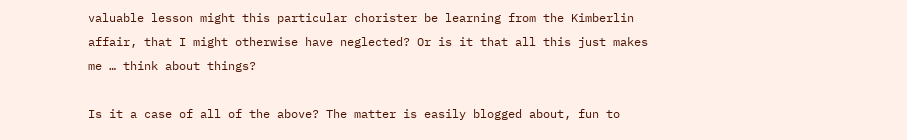valuable lesson might this particular chorister be learning from the Kimberlin affair, that I might otherwise have neglected? Or is it that all this just makes me … think about things?

Is it a case of all of the above? The matter is easily blogged about, fun to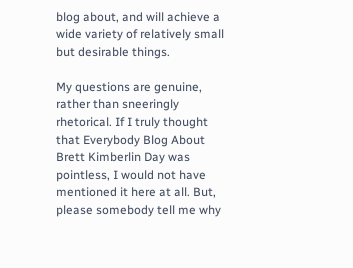blog about, and will achieve a wide variety of relatively small but desirable things.

My questions are genuine, rather than sneeringly rhetorical. If I truly thought that Everybody Blog About Brett Kimberlin Day was pointless, I would not have mentioned it here at all. But, please somebody tell me why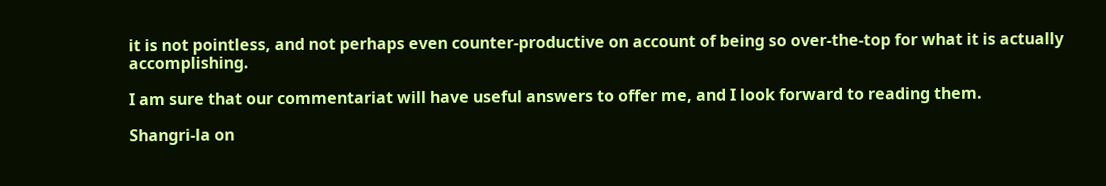it is not pointless, and not perhaps even counter-productive on account of being so over-the-top for what it is actually accomplishing.

I am sure that our commentariat will have useful answers to offer me, and I look forward to reading them.

Shangri-la on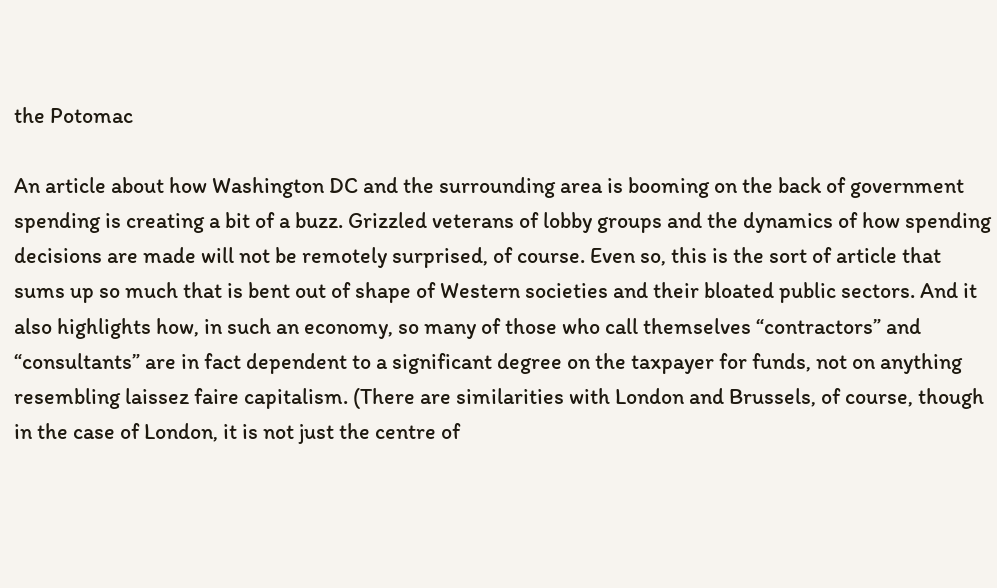the Potomac

An article about how Washington DC and the surrounding area is booming on the back of government spending is creating a bit of a buzz. Grizzled veterans of lobby groups and the dynamics of how spending decisions are made will not be remotely surprised, of course. Even so, this is the sort of article that sums up so much that is bent out of shape of Western societies and their bloated public sectors. And it also highlights how, in such an economy, so many of those who call themselves “contractors” and “consultants” are in fact dependent to a significant degree on the taxpayer for funds, not on anything resembling laissez faire capitalism. (There are similarities with London and Brussels, of course, though in the case of London, it is not just the centre of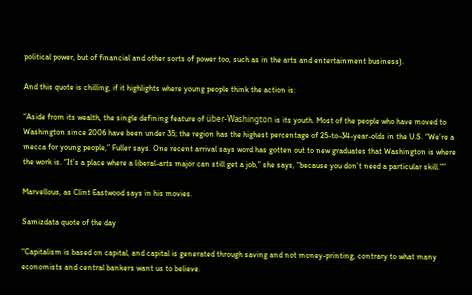political power, but of financial and other sorts of power too, such as in the arts and entertainment business).

And this quote is chilling, if it highlights where young people think the action is:

“Aside from its wealth, the single defining feature of über-Washington is its youth. Most of the people who have moved to Washington since 2006 have been under 35; the region has the highest percentage of 25-to-34-year-olds in the U.S. “We’re a mecca for young people,” Fuller says. One recent arrival says word has gotten out to new graduates that Washington is where the work is. “It’s a place where a liberal-arts major can still get a job,” she says, “because you don’t need a particular skill.””

Marvellous, as Clint Eastwood says in his movies.

Samizdata quote of the day

“Capitalism is based on capital, and capital is generated through saving and not money-printing, contrary to what many economists and central bankers want us to believe.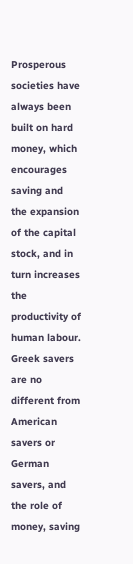Prosperous societies have always been built on hard money, which encourages saving and the expansion of the capital stock, and in turn increases the productivity of human labour. Greek savers are no different from American savers or German savers, and the role of money, saving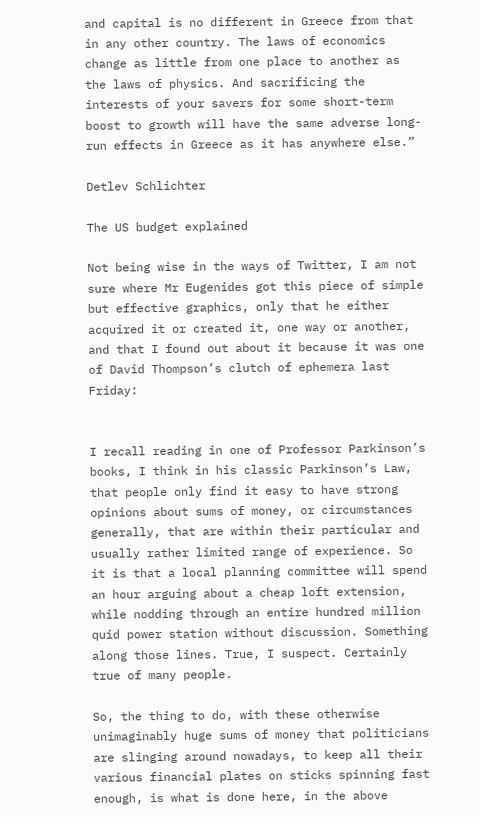and capital is no different in Greece from that in any other country. The laws of economics change as little from one place to another as the laws of physics. And sacrificing the interests of your savers for some short-term boost to growth will have the same adverse long-run effects in Greece as it has anywhere else.”

Detlev Schlichter

The US budget explained

Not being wise in the ways of Twitter, I am not sure where Mr Eugenides got this piece of simple but effective graphics, only that he either acquired it or created it, one way or another, and that I found out about it because it was one of David Thompson’s clutch of ephemera last Friday:


I recall reading in one of Professor Parkinson’s books, I think in his classic Parkinson’s Law, that people only find it easy to have strong opinions about sums of money, or circumstances generally, that are within their particular and usually rather limited range of experience. So it is that a local planning committee will spend an hour arguing about a cheap loft extension, while nodding through an entire hundred million quid power station without discussion. Something along those lines. True, I suspect. Certainly true of many people.

So, the thing to do, with these otherwise unimaginably huge sums of money that politicians are slinging around nowadays, to keep all their various financial plates on sticks spinning fast enough, is what is done here, in the above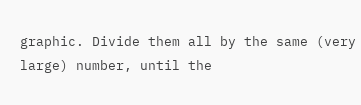graphic. Divide them all by the same (very large) number, until the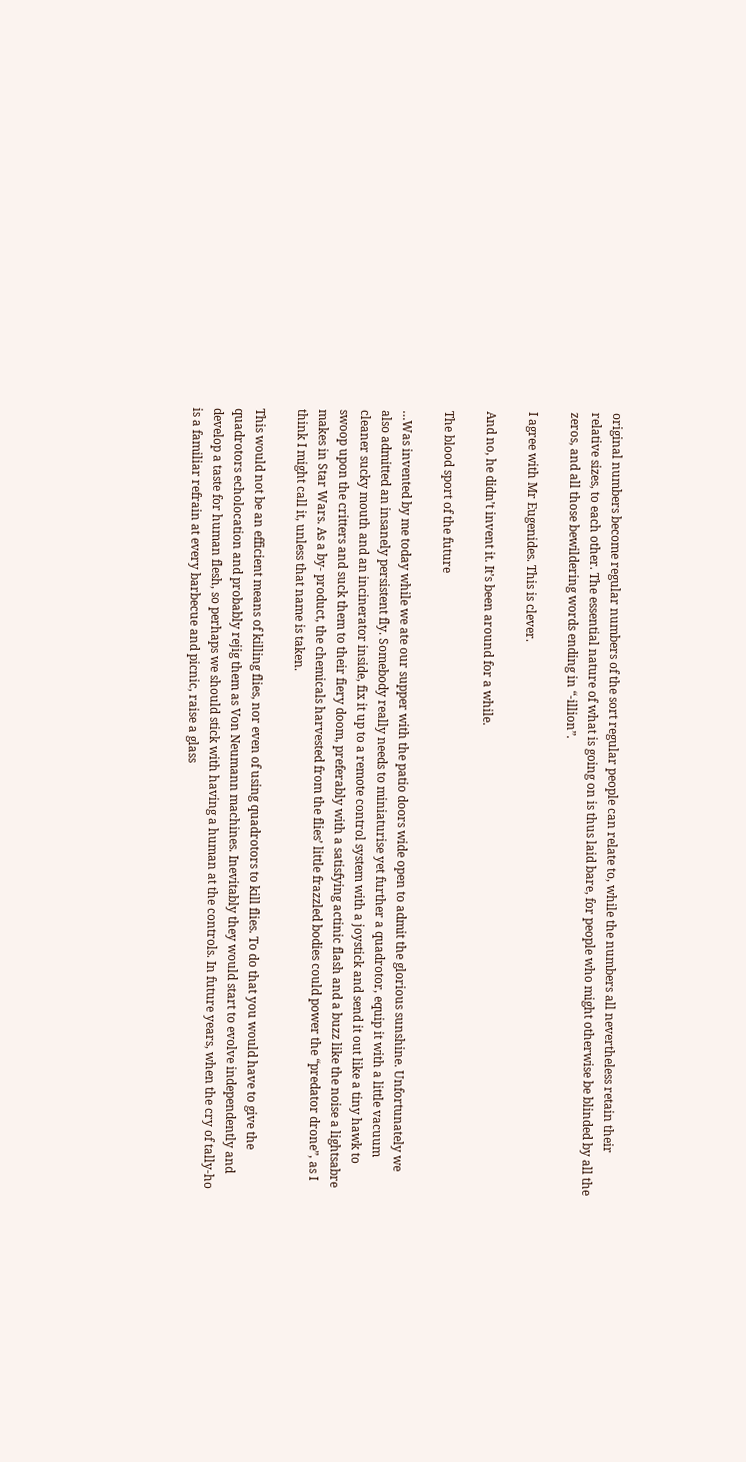original numbers become regular numbers of the sort regular people can relate to, while the numbers all nevertheless retain their relative sizes, to each other. The essential nature of what is going on is thus laid bare, for people who might otherwise be blinded by all the zeros, and all those bewildering words ending in “-illion”.

I agree with Mr Eugenides. This is clever.

And no, he didn’t invent it. It’s been around for a while.

The blood sport of the future

…Was invented by me today while we ate our supper with the patio doors wide open to admit the glorious sunshine. Unfortunately we also admitted an insanely persistent fly. Somebody really needs to miniaturise yet further a quadrotor, equip it with a little vacuum cleaner sucky mouth and an incinerator inside, fix it up to a remote control system with a joystick and send it out like a tiny hawk to swoop upon the critters and suck them to their fiery doom, preferably with a satisfying actinic flash and a buzz like the noise a lightsabre makes in Star Wars. As a by- product, the chemicals harvested from the flies’ little frazzled bodies could power the “predator drone”, as I think I might call it, unless that name is taken.

This would not be an efficient means of killing flies, nor even of using quadrotors to kill flies. To do that you would have to give the quadrotors echolocation and probably rejig them as Von Neumann machines. Inevitably they would start to evolve independently and develop a taste for human flesh, so perhaps we should stick with having a human at the controls. In future years, when the cry of tally-ho is a familiar refrain at every barbecue and picnic, raise a glass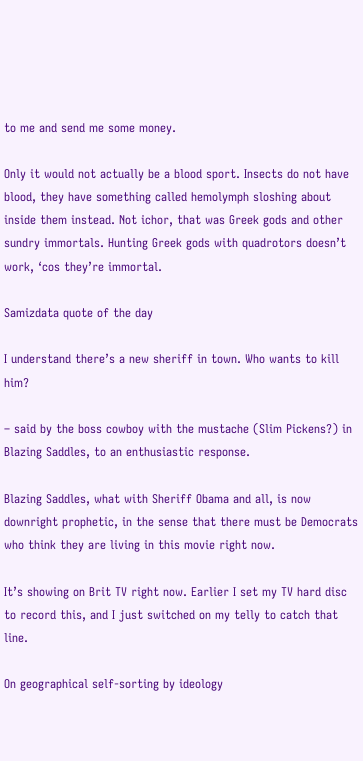to me and send me some money.

Only it would not actually be a blood sport. Insects do not have blood, they have something called hemolymph sloshing about inside them instead. Not ichor, that was Greek gods and other sundry immortals. Hunting Greek gods with quadrotors doesn’t work, ‘cos they’re immortal.

Samizdata quote of the day

I understand there’s a new sheriff in town. Who wants to kill him?

– said by the boss cowboy with the mustache (Slim Pickens?) in Blazing Saddles, to an enthusiastic response.

Blazing Saddles, what with Sheriff Obama and all, is now downright prophetic, in the sense that there must be Democrats who think they are living in this movie right now.

It’s showing on Brit TV right now. Earlier I set my TV hard disc to record this, and I just switched on my telly to catch that line.

On geographical self-sorting by ideology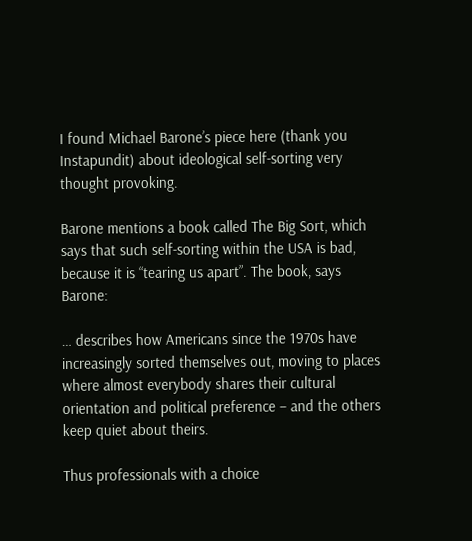I found Michael Barone’s piece here (thank you Instapundit) about ideological self-sorting very thought provoking.

Barone mentions a book called The Big Sort, which says that such self-sorting within the USA is bad, because it is “tearing us apart”. The book, says Barone:

… describes how Americans since the 1970s have increasingly sorted themselves out, moving to places where almost everybody shares their cultural orientation and political preference – and the others keep quiet about theirs.

Thus professionals with a choice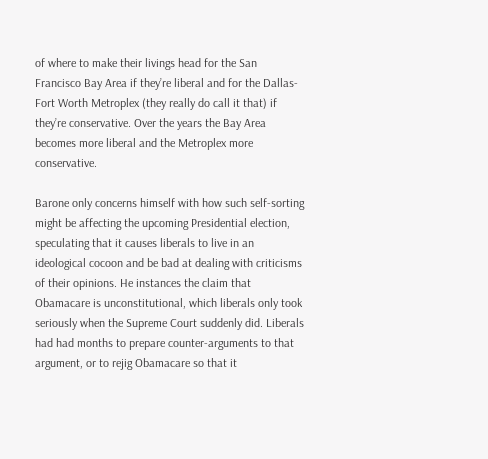of where to make their livings head for the San Francisco Bay Area if they’re liberal and for the Dallas-Fort Worth Metroplex (they really do call it that) if they’re conservative. Over the years the Bay Area becomes more liberal and the Metroplex more conservative.

Barone only concerns himself with how such self-sorting might be affecting the upcoming Presidential election, speculating that it causes liberals to live in an ideological cocoon and be bad at dealing with criticisms of their opinions. He instances the claim that Obamacare is unconstitutional, which liberals only took seriously when the Supreme Court suddenly did. Liberals had had months to prepare counter-arguments to that argument, or to rejig Obamacare so that it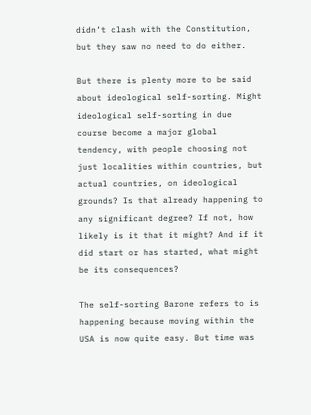didn’t clash with the Constitution, but they saw no need to do either.

But there is plenty more to be said about ideological self-sorting. Might ideological self-sorting in due course become a major global tendency, with people choosing not just localities within countries, but actual countries, on ideological grounds? Is that already happening to any significant degree? If not, how likely is it that it might? And if it did start or has started, what might be its consequences?

The self-sorting Barone refers to is happening because moving within the USA is now quite easy. But time was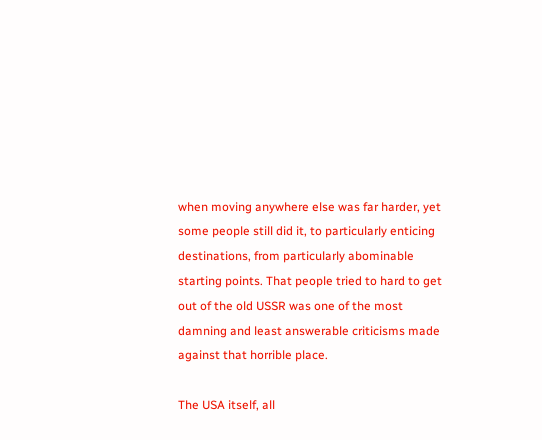when moving anywhere else was far harder, yet some people still did it, to particularly enticing destinations, from particularly abominable starting points. That people tried to hard to get out of the old USSR was one of the most damning and least answerable criticisms made against that horrible place.

The USA itself, all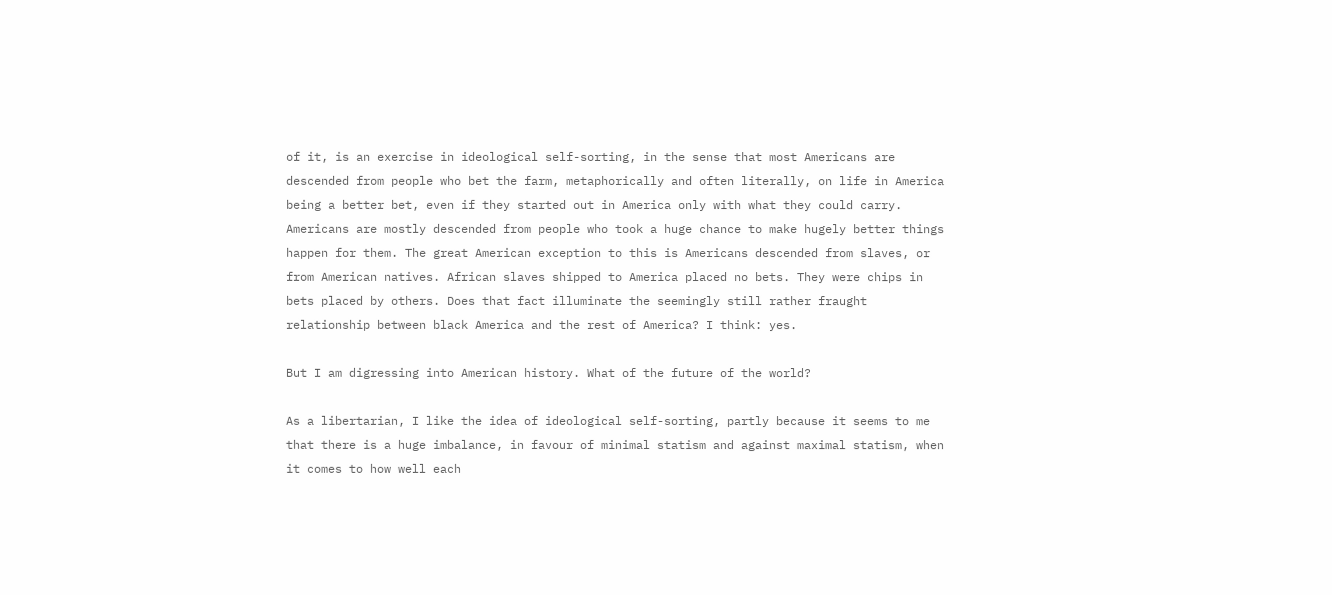of it, is an exercise in ideological self-sorting, in the sense that most Americans are descended from people who bet the farm, metaphorically and often literally, on life in America being a better bet, even if they started out in America only with what they could carry. Americans are mostly descended from people who took a huge chance to make hugely better things happen for them. The great American exception to this is Americans descended from slaves, or from American natives. African slaves shipped to America placed no bets. They were chips in bets placed by others. Does that fact illuminate the seemingly still rather fraught relationship between black America and the rest of America? I think: yes.

But I am digressing into American history. What of the future of the world?

As a libertarian, I like the idea of ideological self-sorting, partly because it seems to me that there is a huge imbalance, in favour of minimal statism and against maximal statism, when it comes to how well each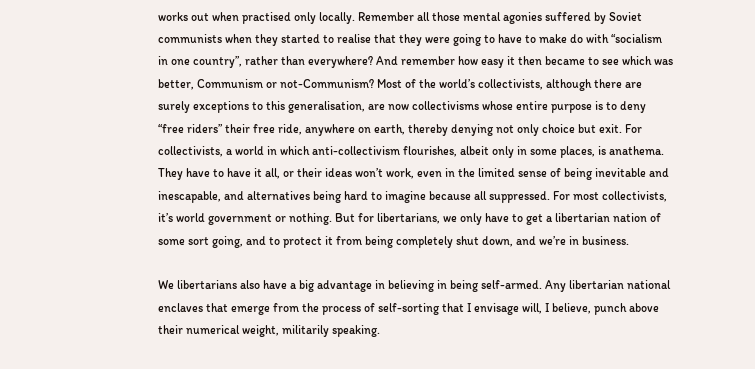works out when practised only locally. Remember all those mental agonies suffered by Soviet communists when they started to realise that they were going to have to make do with “socialism in one country”, rather than everywhere? And remember how easy it then became to see which was better, Communism or not-Communism? Most of the world’s collectivists, although there are surely exceptions to this generalisation, are now collectivisms whose entire purpose is to deny “free riders” their free ride, anywhere on earth, thereby denying not only choice but exit. For collectivists, a world in which anti-collectivism flourishes, albeit only in some places, is anathema. They have to have it all, or their ideas won’t work, even in the limited sense of being inevitable and inescapable, and alternatives being hard to imagine because all suppressed. For most collectivists, it’s world government or nothing. But for libertarians, we only have to get a libertarian nation of some sort going, and to protect it from being completely shut down, and we’re in business.

We libertarians also have a big advantage in believing in being self-armed. Any libertarian national enclaves that emerge from the process of self-sorting that I envisage will, I believe, punch above their numerical weight, militarily speaking.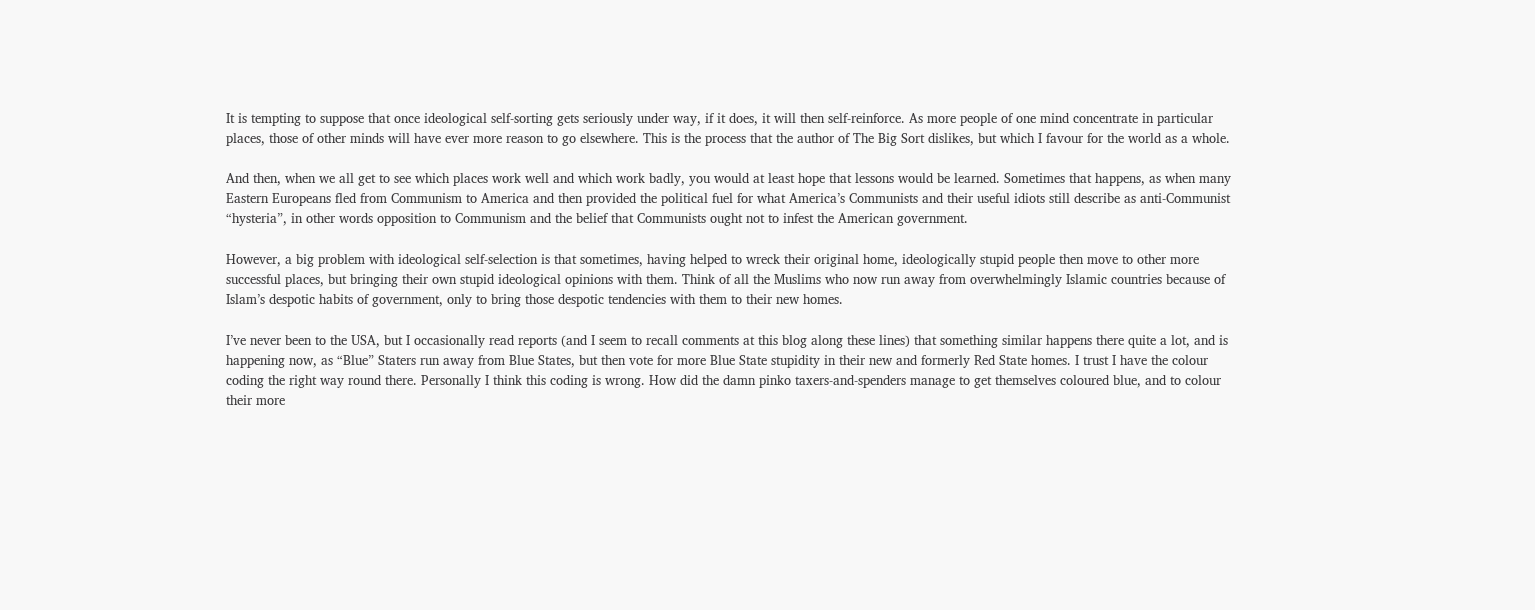It is tempting to suppose that once ideological self-sorting gets seriously under way, if it does, it will then self-reinforce. As more people of one mind concentrate in particular places, those of other minds will have ever more reason to go elsewhere. This is the process that the author of The Big Sort dislikes, but which I favour for the world as a whole.

And then, when we all get to see which places work well and which work badly, you would at least hope that lessons would be learned. Sometimes that happens, as when many Eastern Europeans fled from Communism to America and then provided the political fuel for what America’s Communists and their useful idiots still describe as anti-Communist “hysteria”, in other words opposition to Communism and the belief that Communists ought not to infest the American government.

However, a big problem with ideological self-selection is that sometimes, having helped to wreck their original home, ideologically stupid people then move to other more successful places, but bringing their own stupid ideological opinions with them. Think of all the Muslims who now run away from overwhelmingly Islamic countries because of Islam’s despotic habits of government, only to bring those despotic tendencies with them to their new homes.

I’ve never been to the USA, but I occasionally read reports (and I seem to recall comments at this blog along these lines) that something similar happens there quite a lot, and is happening now, as “Blue” Staters run away from Blue States, but then vote for more Blue State stupidity in their new and formerly Red State homes. I trust I have the colour coding the right way round there. Personally I think this coding is wrong. How did the damn pinko taxers-and-spenders manage to get themselves coloured blue, and to colour their more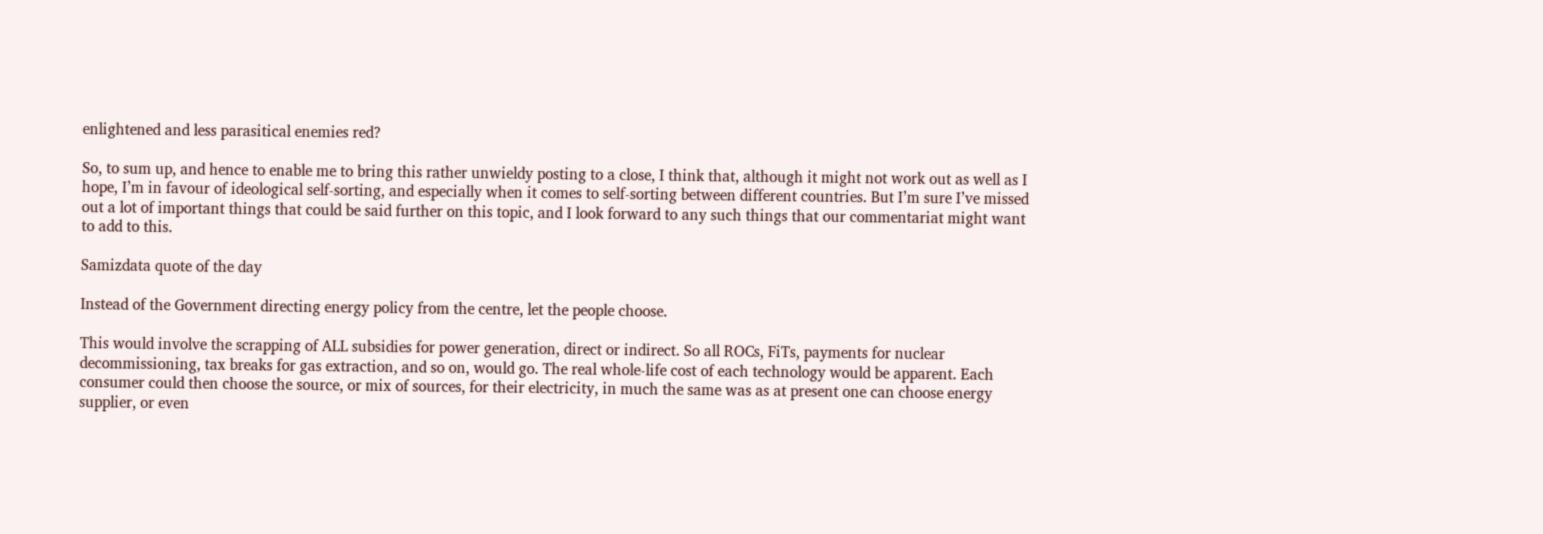enlightened and less parasitical enemies red?

So, to sum up, and hence to enable me to bring this rather unwieldy posting to a close, I think that, although it might not work out as well as I hope, I’m in favour of ideological self-sorting, and especially when it comes to self-sorting between different countries. But I’m sure I’ve missed out a lot of important things that could be said further on this topic, and I look forward to any such things that our commentariat might want to add to this.

Samizdata quote of the day

Instead of the Government directing energy policy from the centre, let the people choose.

This would involve the scrapping of ALL subsidies for power generation, direct or indirect. So all ROCs, FiTs, payments for nuclear decommissioning, tax breaks for gas extraction, and so on, would go. The real whole-life cost of each technology would be apparent. Each consumer could then choose the source, or mix of sources, for their electricity, in much the same was as at present one can choose energy supplier, or even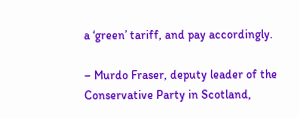a ‘green’ tariff, and pay accordingly.

– Murdo Fraser, deputy leader of the Conservative Party in Scotland,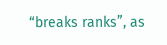“breaks ranks”, as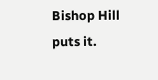Bishop Hill puts it.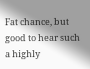Fat chance, but good to hear such a highly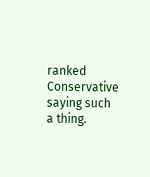ranked Conservative saying such a thing.